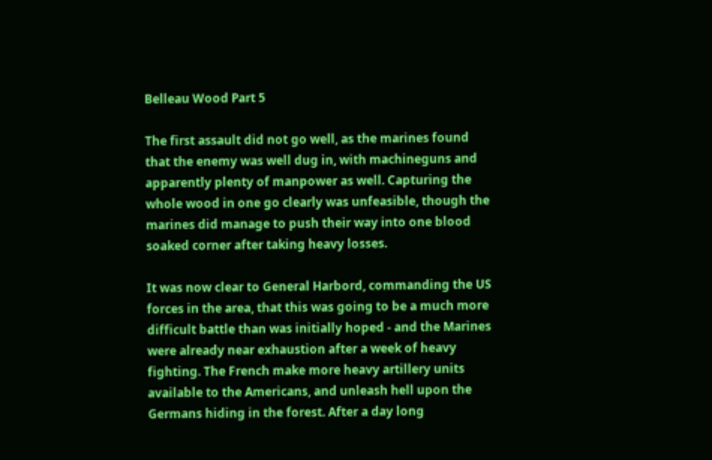Belleau Wood Part 5

The first assault did not go well, as the marines found that the enemy was well dug in, with machineguns and apparently plenty of manpower as well. Capturing the whole wood in one go clearly was unfeasible, though the marines did manage to push their way into one blood soaked corner after taking heavy losses.

It was now clear to General Harbord, commanding the US forces in the area, that this was going to be a much more difficult battle than was initially hoped - and the Marines were already near exhaustion after a week of heavy fighting. The French make more heavy artillery units available to the Americans, and unleash hell upon the Germans hiding in the forest. After a day long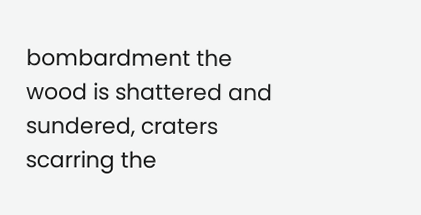bombardment the wood is shattered and sundered, craters scarring the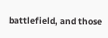battlefield, and those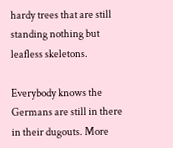hardy trees that are still standing nothing but leafless skeletons.

Everybody knows the Germans are still in there in their dugouts. More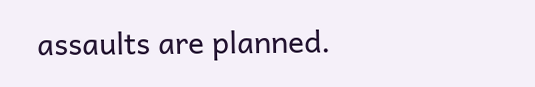assaults are planned.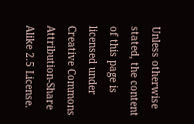Unless otherwise stated, the content of this page is licensed under Creative Commons Attribution-Share Alike 2.5 License.